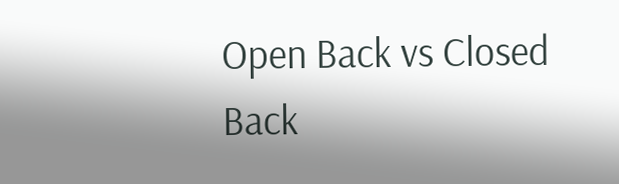Open Back vs Closed Back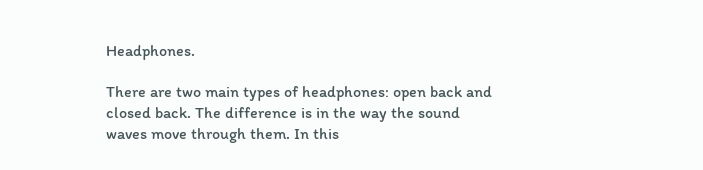Headphones.

There are two main types of headphones: open back and closed back. The difference is in the way the sound waves move through them. In this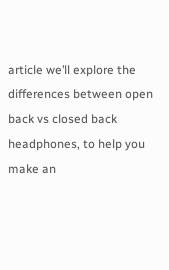article we’ll explore the differences between open back vs closed back headphones, to help you make an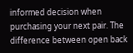informed decision when purchasing your next pair. The difference between open back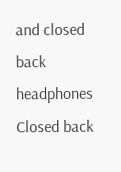and closed back headphones Closed back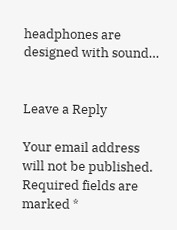headphones are designed with sound…


Leave a Reply

Your email address will not be published. Required fields are marked *